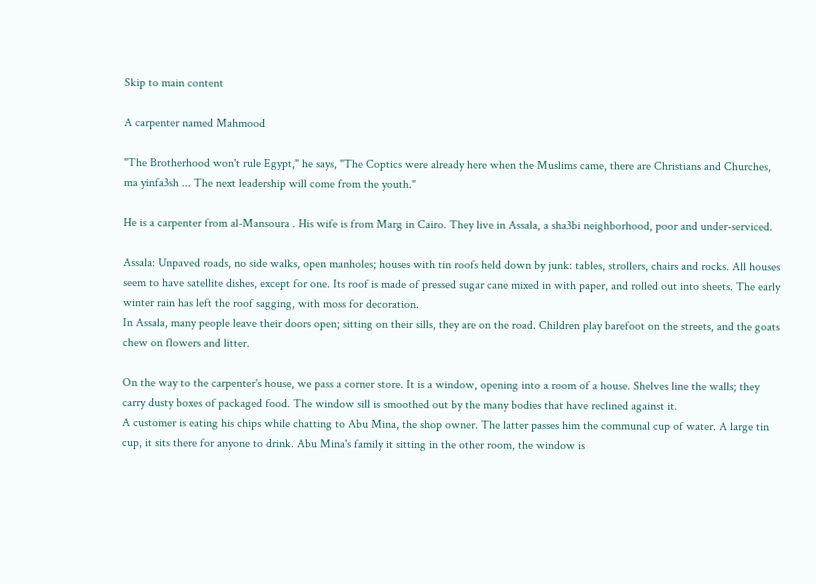Skip to main content

A carpenter named Mahmood

"The Brotherhood won't rule Egypt," he says, "The Coptics were already here when the Muslims came, there are Christians and Churches, ma yinfa3sh ... The next leadership will come from the youth."

He is a carpenter from al-Mansoura . His wife is from Marg in Cairo. They live in Assala, a sha3bi neighborhood, poor and under-serviced.

Assala: Unpaved roads, no side walks, open manholes; houses with tin roofs held down by junk: tables, strollers, chairs and rocks. All houses seem to have satellite dishes, except for one. Its roof is made of pressed sugar cane mixed in with paper, and rolled out into sheets. The early winter rain has left the roof sagging, with moss for decoration.
In Assala, many people leave their doors open; sitting on their sills, they are on the road. Children play barefoot on the streets, and the goats chew on flowers and litter.

On the way to the carpenter's house, we pass a corner store. It is a window, opening into a room of a house. Shelves line the walls; they carry dusty boxes of packaged food. The window sill is smoothed out by the many bodies that have reclined against it.
A customer is eating his chips while chatting to Abu Mina, the shop owner. The latter passes him the communal cup of water. A large tin cup, it sits there for anyone to drink. Abu Mina's family it sitting in the other room, the window is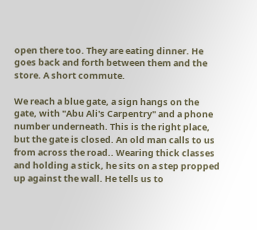open there too. They are eating dinner. He goes back and forth between them and the store. A short commute.

We reach a blue gate, a sign hangs on the gate, with "Abu Ali's Carpentry" and a phone number underneath. This is the right place, but the gate is closed. An old man calls to us from across the road.. Wearing thick classes and holding a stick, he sits on a step propped up against the wall. He tells us to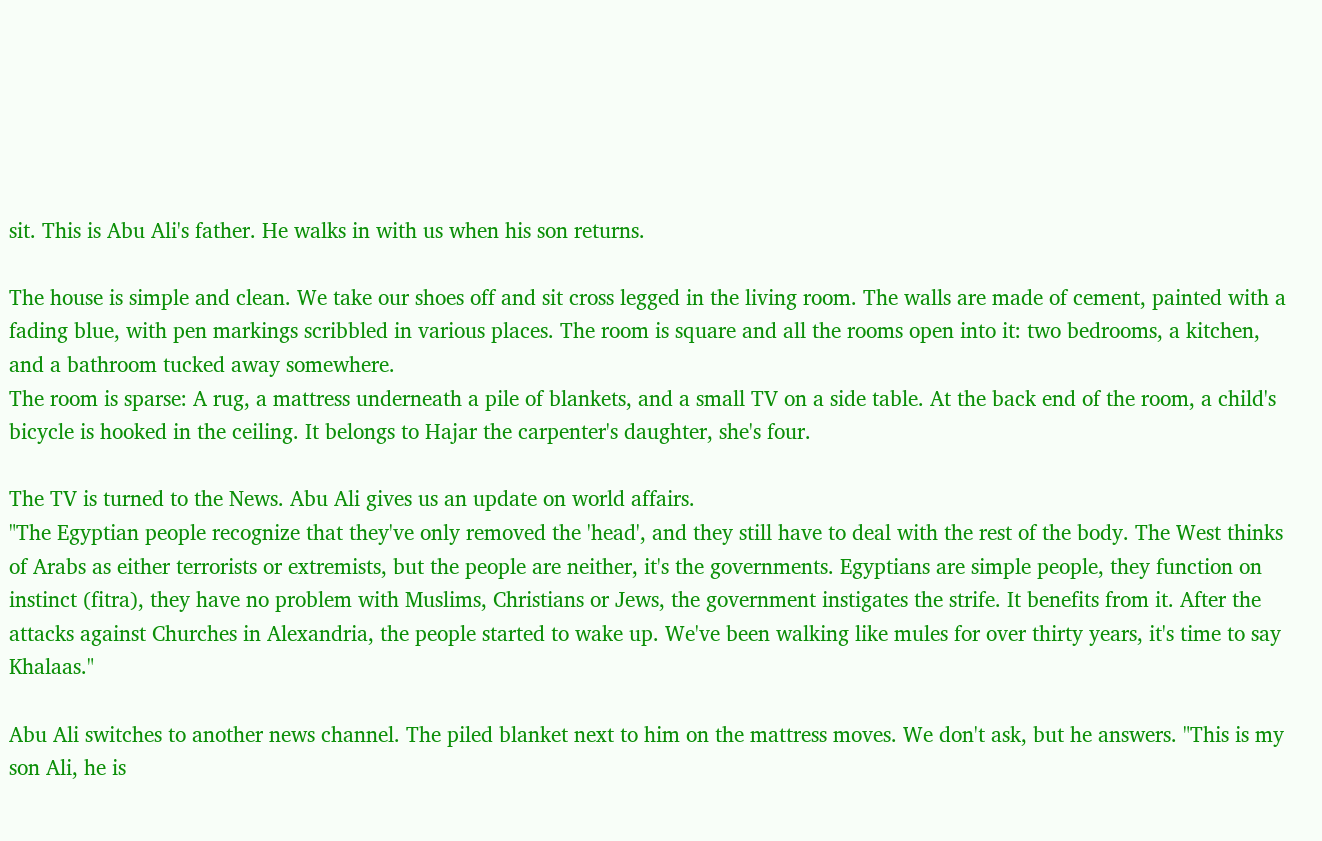sit. This is Abu Ali's father. He walks in with us when his son returns.

The house is simple and clean. We take our shoes off and sit cross legged in the living room. The walls are made of cement, painted with a fading blue, with pen markings scribbled in various places. The room is square and all the rooms open into it: two bedrooms, a kitchen, and a bathroom tucked away somewhere.
The room is sparse: A rug, a mattress underneath a pile of blankets, and a small TV on a side table. At the back end of the room, a child's bicycle is hooked in the ceiling. It belongs to Hajar the carpenter's daughter, she's four.

The TV is turned to the News. Abu Ali gives us an update on world affairs.
"The Egyptian people recognize that they've only removed the 'head', and they still have to deal with the rest of the body. The West thinks of Arabs as either terrorists or extremists, but the people are neither, it's the governments. Egyptians are simple people, they function on instinct (fitra), they have no problem with Muslims, Christians or Jews, the government instigates the strife. It benefits from it. After the attacks against Churches in Alexandria, the people started to wake up. We've been walking like mules for over thirty years, it's time to say Khalaas."

Abu Ali switches to another news channel. The piled blanket next to him on the mattress moves. We don't ask, but he answers. "This is my son Ali, he is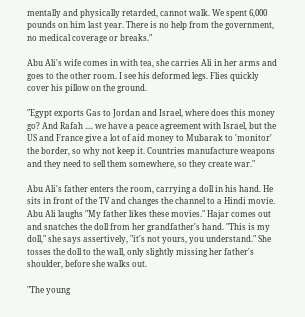mentally and physically retarded, cannot walk. We spent 6,000 pounds on him last year. There is no help from the government, no medical coverage or breaks."

Abu Ali's wife comes in with tea, she carries Ali in her arms and goes to the other room. I see his deformed legs. Flies quickly cover his pillow on the ground.

"Egypt exports Gas to Jordan and Israel, where does this money go? And Rafah .... we have a peace agreement with Israel, but the US and France give a lot of aid money to Mubarak to 'monitor' the border, so why not keep it. Countries manufacture weapons and they need to sell them somewhere, so they create war."

Abu Ali's father enters the room, carrying a doll in his hand. He sits in front of the TV and changes the channel to a Hindi movie. Abu Ali laughs "My father likes these movies." Hajar comes out and snatches the doll from her grandfather's hand. "This is my doll," she says assertively, "it's not yours, you understand." She tosses the doll to the wall, only slightly missing her father's shoulder, before she walks out.

"The young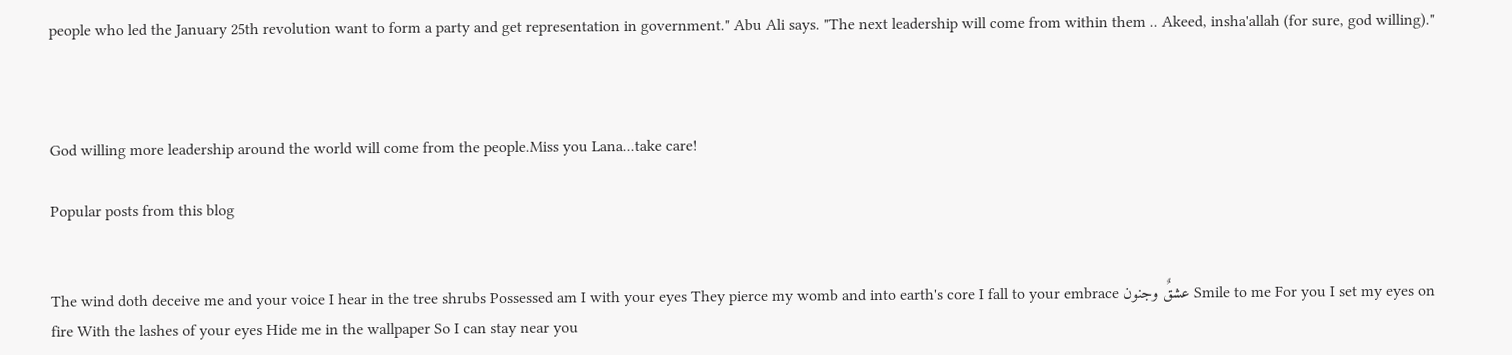people who led the January 25th revolution want to form a party and get representation in government." Abu Ali says. "The next leadership will come from within them .. Akeed, insha'allah (for sure, god willing)."



God willing more leadership around the world will come from the people.Miss you Lana...take care!

Popular posts from this blog


The wind doth deceive me and your voice I hear in the tree shrubs Possessed am I with your eyes They pierce my womb and into earth's core I fall to your embrace عشقٌ وجنون Smile to me For you I set my eyes on fire With the lashes of your eyes Hide me in the wallpaper So I can stay near you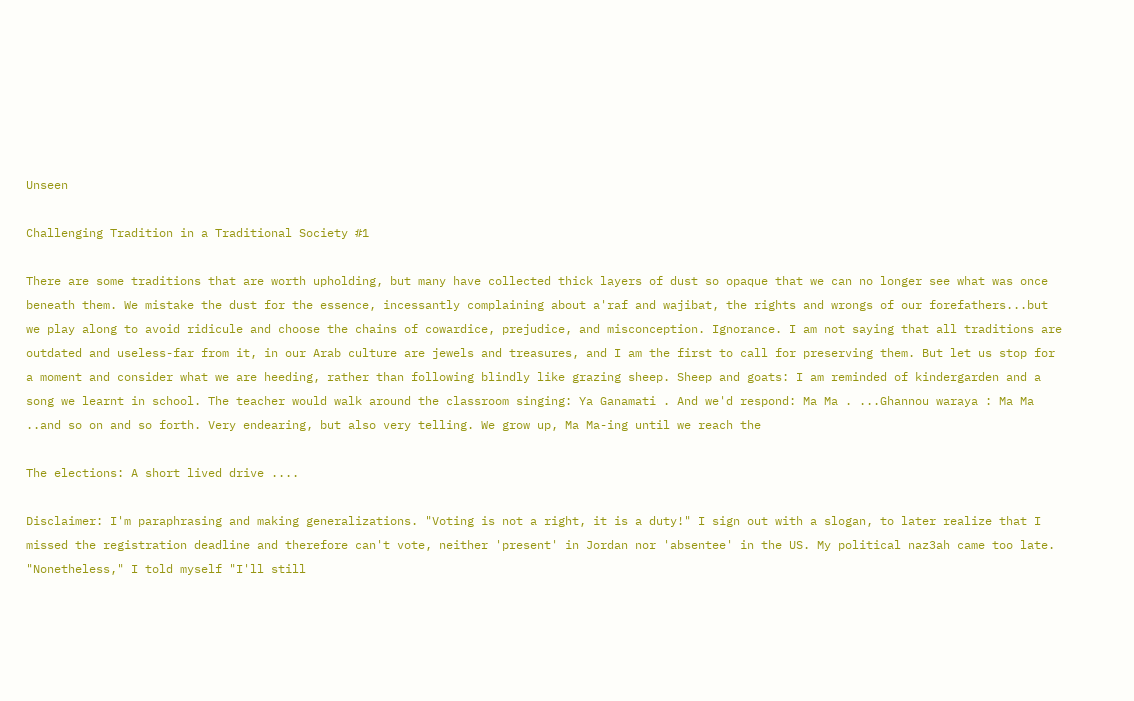Unseen

Challenging Tradition in a Traditional Society #1

There are some traditions that are worth upholding, but many have collected thick layers of dust so opaque that we can no longer see what was once beneath them. We mistake the dust for the essence, incessantly complaining about a'raf and wajibat, the rights and wrongs of our forefathers...but we play along to avoid ridicule and choose the chains of cowardice, prejudice, and misconception. Ignorance. I am not saying that all traditions are outdated and useless-far from it, in our Arab culture are jewels and treasures, and I am the first to call for preserving them. But let us stop for a moment and consider what we are heeding, rather than following blindly like grazing sheep. Sheep and goats: I am reminded of kindergarden and a song we learnt in school. The teacher would walk around the classroom singing: Ya Ganamati . And we'd respond: Ma Ma . ...Ghannou waraya : Ma Ma ..and so on and so forth. Very endearing, but also very telling. We grow up, Ma Ma-ing until we reach the

The elections: A short lived drive ....

Disclaimer: I'm paraphrasing and making generalizations. "Voting is not a right, it is a duty!" I sign out with a slogan, to later realize that I missed the registration deadline and therefore can't vote, neither 'present' in Jordan nor 'absentee' in the US. My political naz3ah came too late. "Nonetheless," I told myself "I'll still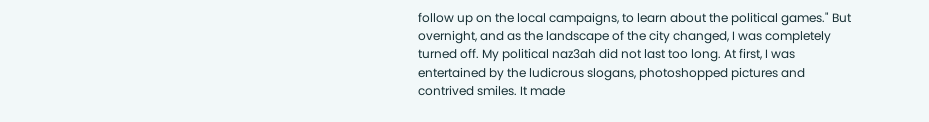follow up on the local campaigns, to learn about the political games." But overnight, and as the landscape of the city changed, I was completely turned off. My political naz3ah did not last too long. At first, I was entertained by the ludicrous slogans, photoshopped pictures and contrived smiles. It made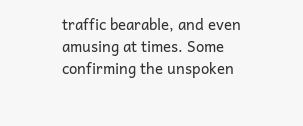traffic bearable, and even amusing at times. Some confirming the unspoken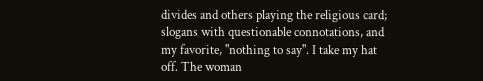divides and others playing the religious card; slogans with questionable connotations, and my favorite, "nothing to say". I take my hat off. The woman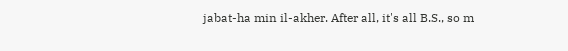jabat-ha min il-akher. After all, it's all B.S., so m